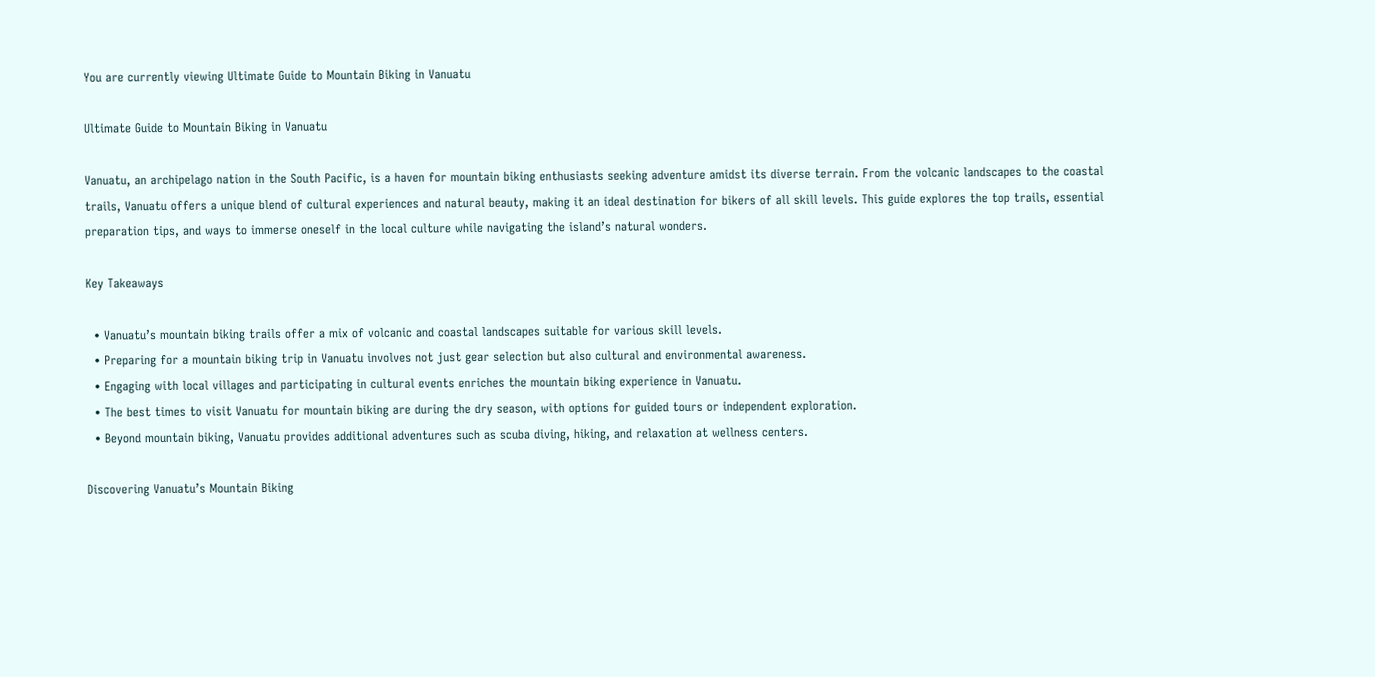You are currently viewing Ultimate Guide to Mountain Biking in Vanuatu

Ultimate Guide to Mountain Biking in Vanuatu

Vanuatu, an archipelago nation in the South Pacific, is a haven for mountain biking enthusiasts seeking adventure amidst its diverse terrain. From the volcanic landscapes to the coastal trails, Vanuatu offers a unique blend of cultural experiences and natural beauty, making it an ideal destination for bikers of all skill levels. This guide explores the top trails, essential preparation tips, and ways to immerse oneself in the local culture while navigating the island’s natural wonders.

Key Takeaways

  • Vanuatu’s mountain biking trails offer a mix of volcanic and coastal landscapes suitable for various skill levels.
  • Preparing for a mountain biking trip in Vanuatu involves not just gear selection but also cultural and environmental awareness.
  • Engaging with local villages and participating in cultural events enriches the mountain biking experience in Vanuatu.
  • The best times to visit Vanuatu for mountain biking are during the dry season, with options for guided tours or independent exploration.
  • Beyond mountain biking, Vanuatu provides additional adventures such as scuba diving, hiking, and relaxation at wellness centers.

Discovering Vanuatu’s Mountain Biking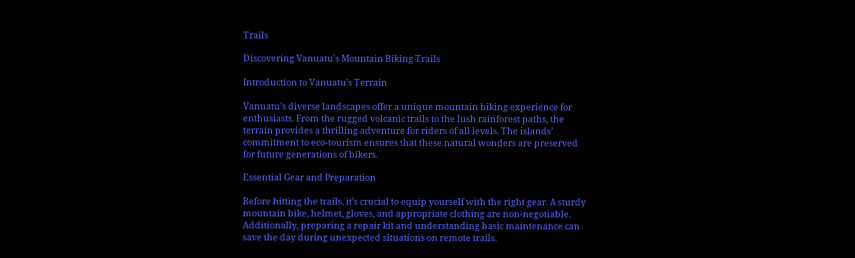Trails

Discovering Vanuatu's Mountain Biking Trails

Introduction to Vanuatu’s Terrain

Vanuatu’s diverse landscapes offer a unique mountain biking experience for enthusiasts. From the rugged volcanic trails to the lush rainforest paths, the terrain provides a thrilling adventure for riders of all levels. The islands’ commitment to eco-tourism ensures that these natural wonders are preserved for future generations of bikers.

Essential Gear and Preparation

Before hitting the trails, it’s crucial to equip yourself with the right gear. A sturdy mountain bike, helmet, gloves, and appropriate clothing are non-negotiable. Additionally, preparing a repair kit and understanding basic maintenance can save the day during unexpected situations on remote trails.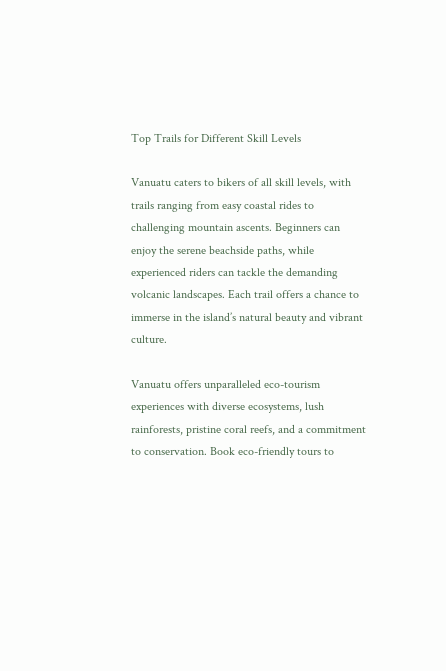Top Trails for Different Skill Levels

Vanuatu caters to bikers of all skill levels, with trails ranging from easy coastal rides to challenging mountain ascents. Beginners can enjoy the serene beachside paths, while experienced riders can tackle the demanding volcanic landscapes. Each trail offers a chance to immerse in the island’s natural beauty and vibrant culture.

Vanuatu offers unparalleled eco-tourism experiences with diverse ecosystems, lush rainforests, pristine coral reefs, and a commitment to conservation. Book eco-friendly tours to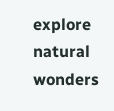explore natural wonders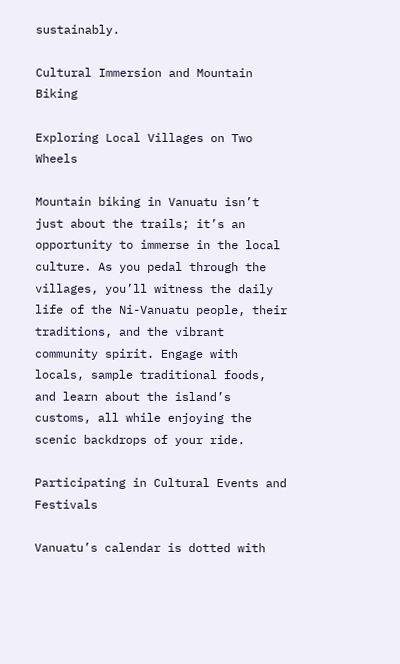sustainably.

Cultural Immersion and Mountain Biking

Exploring Local Villages on Two Wheels

Mountain biking in Vanuatu isn’t just about the trails; it’s an opportunity to immerse in the local culture. As you pedal through the villages, you’ll witness the daily life of the Ni-Vanuatu people, their traditions, and the vibrant community spirit. Engage with locals, sample traditional foods, and learn about the island’s customs, all while enjoying the scenic backdrops of your ride.

Participating in Cultural Events and Festivals

Vanuatu’s calendar is dotted with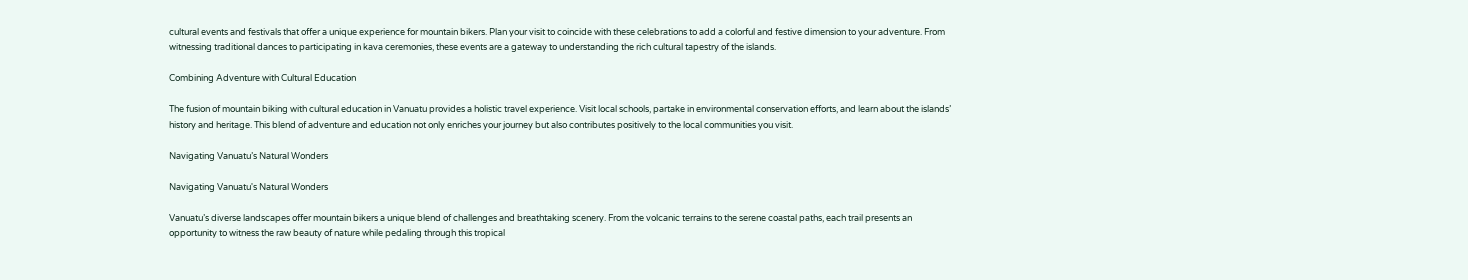cultural events and festivals that offer a unique experience for mountain bikers. Plan your visit to coincide with these celebrations to add a colorful and festive dimension to your adventure. From witnessing traditional dances to participating in kava ceremonies, these events are a gateway to understanding the rich cultural tapestry of the islands.

Combining Adventure with Cultural Education

The fusion of mountain biking with cultural education in Vanuatu provides a holistic travel experience. Visit local schools, partake in environmental conservation efforts, and learn about the islands’ history and heritage. This blend of adventure and education not only enriches your journey but also contributes positively to the local communities you visit.

Navigating Vanuatu’s Natural Wonders

Navigating Vanuatu's Natural Wonders

Vanuatu’s diverse landscapes offer mountain bikers a unique blend of challenges and breathtaking scenery. From the volcanic terrains to the serene coastal paths, each trail presents an opportunity to witness the raw beauty of nature while pedaling through this tropical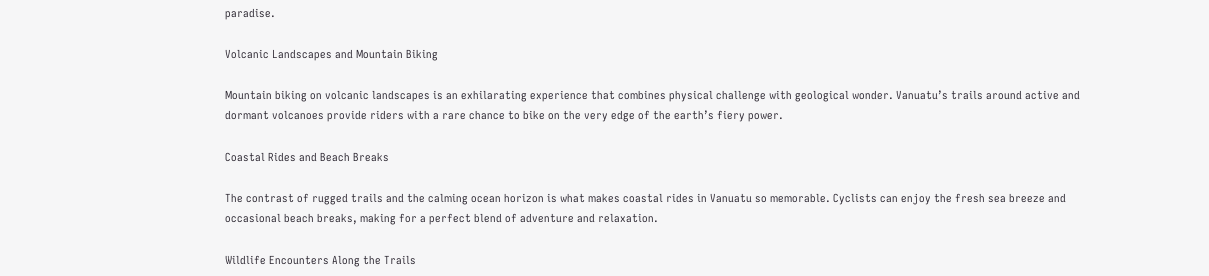paradise.

Volcanic Landscapes and Mountain Biking

Mountain biking on volcanic landscapes is an exhilarating experience that combines physical challenge with geological wonder. Vanuatu’s trails around active and dormant volcanoes provide riders with a rare chance to bike on the very edge of the earth’s fiery power.

Coastal Rides and Beach Breaks

The contrast of rugged trails and the calming ocean horizon is what makes coastal rides in Vanuatu so memorable. Cyclists can enjoy the fresh sea breeze and occasional beach breaks, making for a perfect blend of adventure and relaxation.

Wildlife Encounters Along the Trails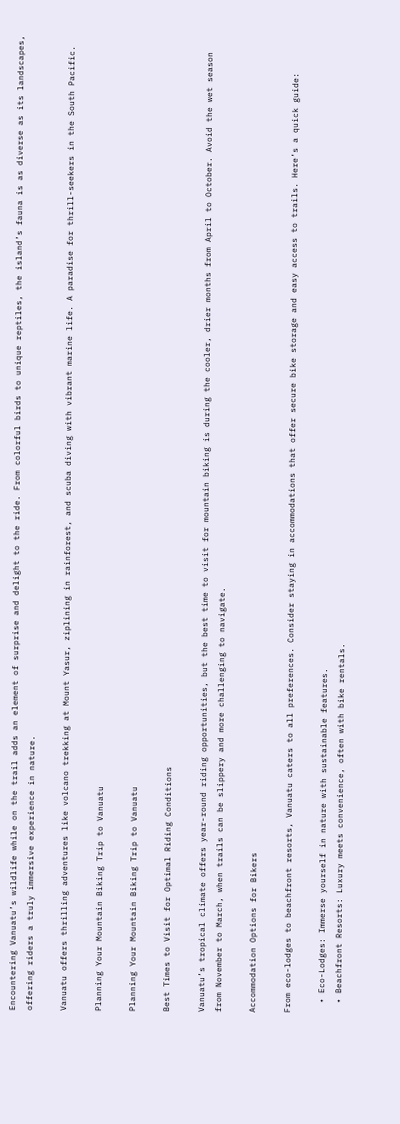Encountering Vanuatu’s wildlife while on the trail adds an element of surprise and delight to the ride. From colorful birds to unique reptiles, the island’s fauna is as diverse as its landscapes, offering riders a truly immersive experience in nature.

Vanuatu offers thrilling adventures like volcano trekking at Mount Yasur, ziplining in rainforest, and scuba diving with vibrant marine life. A paradise for thrill-seekers in the South Pacific.

Planning Your Mountain Biking Trip to Vanuatu

Planning Your Mountain Biking Trip to Vanuatu

Best Times to Visit for Optimal Riding Conditions

Vanuatu’s tropical climate offers year-round riding opportunities, but the best time to visit for mountain biking is during the cooler, drier months from April to October. Avoid the wet season from November to March, when trails can be slippery and more challenging to navigate.

Accommodation Options for Bikers

From eco-lodges to beachfront resorts, Vanuatu caters to all preferences. Consider staying in accommodations that offer secure bike storage and easy access to trails. Here’s a quick guide:

  • Eco-Lodges: Immerse yourself in nature with sustainable features.
  • Beachfront Resorts: Luxury meets convenience, often with bike rentals.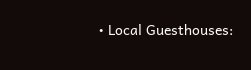• Local Guesthouses: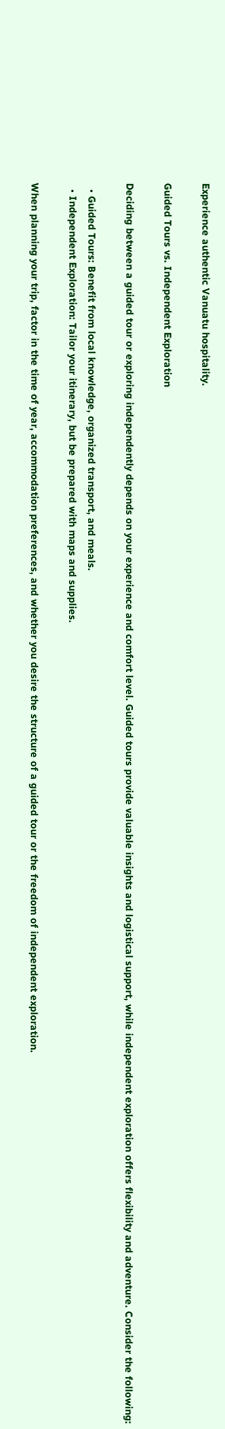Experience authentic Vanuatu hospitality.

Guided Tours vs. Independent Exploration

Deciding between a guided tour or exploring independently depends on your experience and comfort level. Guided tours provide valuable insights and logistical support, while independent exploration offers flexibility and adventure. Consider the following:

  • Guided Tours: Benefit from local knowledge, organized transport, and meals.
  • Independent Exploration: Tailor your itinerary, but be prepared with maps and supplies.

When planning your trip, factor in the time of year, accommodation preferences, and whether you desire the structure of a guided tour or the freedom of independent exploration.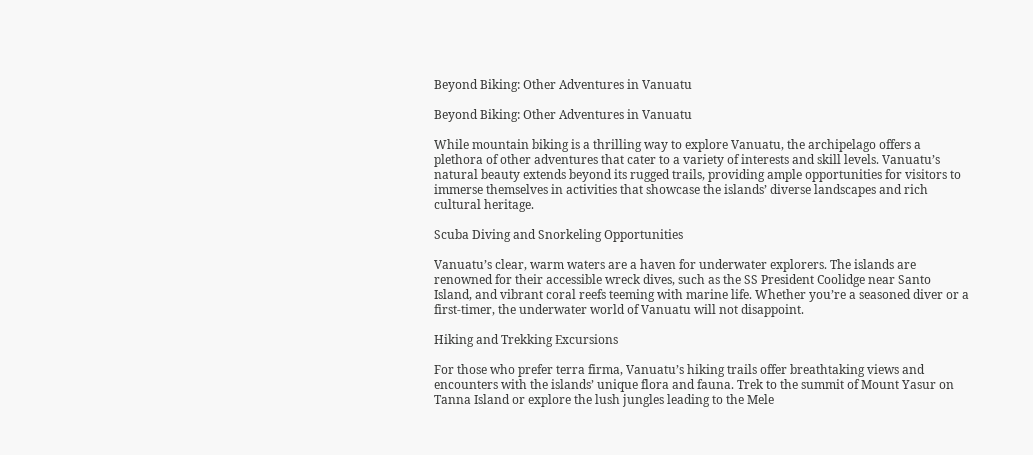Beyond Biking: Other Adventures in Vanuatu

Beyond Biking: Other Adventures in Vanuatu

While mountain biking is a thrilling way to explore Vanuatu, the archipelago offers a plethora of other adventures that cater to a variety of interests and skill levels. Vanuatu’s natural beauty extends beyond its rugged trails, providing ample opportunities for visitors to immerse themselves in activities that showcase the islands’ diverse landscapes and rich cultural heritage.

Scuba Diving and Snorkeling Opportunities

Vanuatu’s clear, warm waters are a haven for underwater explorers. The islands are renowned for their accessible wreck dives, such as the SS President Coolidge near Santo Island, and vibrant coral reefs teeming with marine life. Whether you’re a seasoned diver or a first-timer, the underwater world of Vanuatu will not disappoint.

Hiking and Trekking Excursions

For those who prefer terra firma, Vanuatu’s hiking trails offer breathtaking views and encounters with the islands’ unique flora and fauna. Trek to the summit of Mount Yasur on Tanna Island or explore the lush jungles leading to the Mele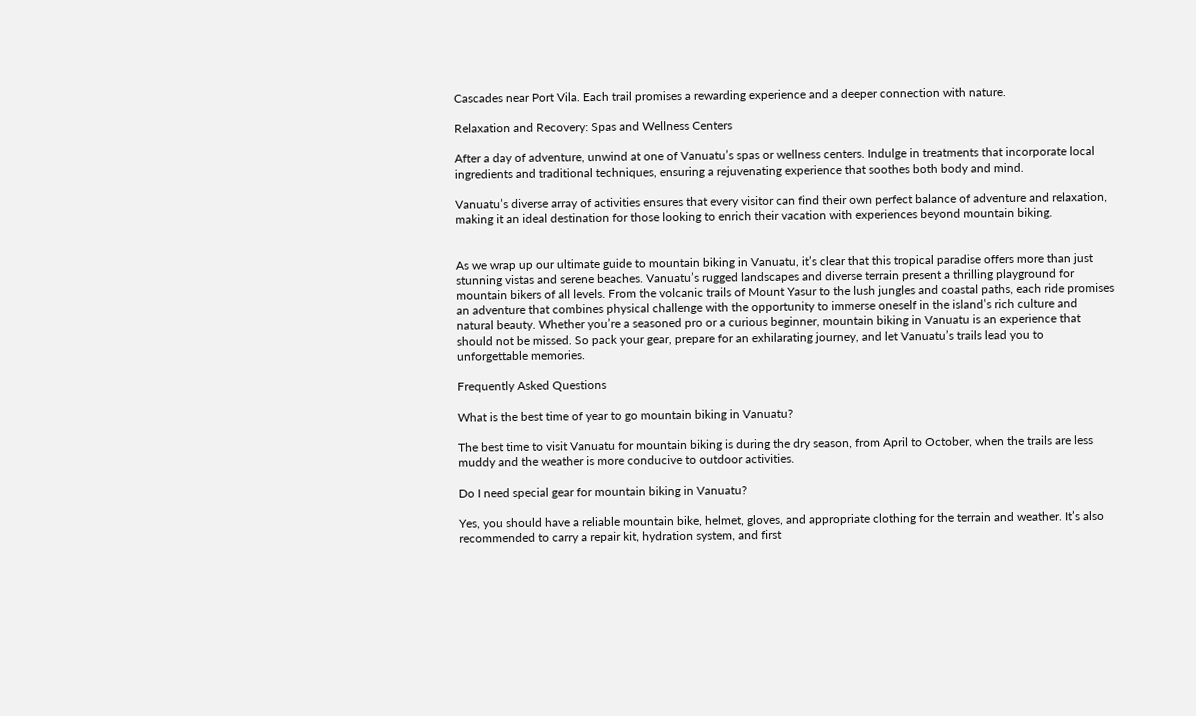Cascades near Port Vila. Each trail promises a rewarding experience and a deeper connection with nature.

Relaxation and Recovery: Spas and Wellness Centers

After a day of adventure, unwind at one of Vanuatu’s spas or wellness centers. Indulge in treatments that incorporate local ingredients and traditional techniques, ensuring a rejuvenating experience that soothes both body and mind.

Vanuatu’s diverse array of activities ensures that every visitor can find their own perfect balance of adventure and relaxation, making it an ideal destination for those looking to enrich their vacation with experiences beyond mountain biking.


As we wrap up our ultimate guide to mountain biking in Vanuatu, it’s clear that this tropical paradise offers more than just stunning vistas and serene beaches. Vanuatu’s rugged landscapes and diverse terrain present a thrilling playground for mountain bikers of all levels. From the volcanic trails of Mount Yasur to the lush jungles and coastal paths, each ride promises an adventure that combines physical challenge with the opportunity to immerse oneself in the island’s rich culture and natural beauty. Whether you’re a seasoned pro or a curious beginner, mountain biking in Vanuatu is an experience that should not be missed. So pack your gear, prepare for an exhilarating journey, and let Vanuatu’s trails lead you to unforgettable memories.

Frequently Asked Questions

What is the best time of year to go mountain biking in Vanuatu?

The best time to visit Vanuatu for mountain biking is during the dry season, from April to October, when the trails are less muddy and the weather is more conducive to outdoor activities.

Do I need special gear for mountain biking in Vanuatu?

Yes, you should have a reliable mountain bike, helmet, gloves, and appropriate clothing for the terrain and weather. It’s also recommended to carry a repair kit, hydration system, and first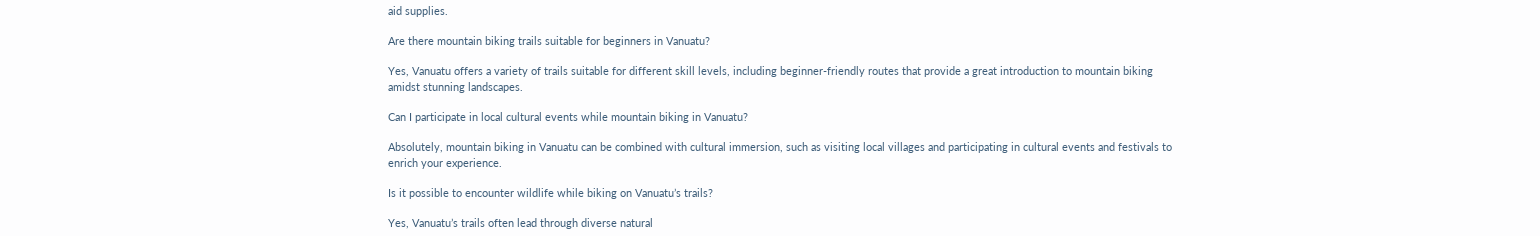aid supplies.

Are there mountain biking trails suitable for beginners in Vanuatu?

Yes, Vanuatu offers a variety of trails suitable for different skill levels, including beginner-friendly routes that provide a great introduction to mountain biking amidst stunning landscapes.

Can I participate in local cultural events while mountain biking in Vanuatu?

Absolutely, mountain biking in Vanuatu can be combined with cultural immersion, such as visiting local villages and participating in cultural events and festivals to enrich your experience.

Is it possible to encounter wildlife while biking on Vanuatu’s trails?

Yes, Vanuatu’s trails often lead through diverse natural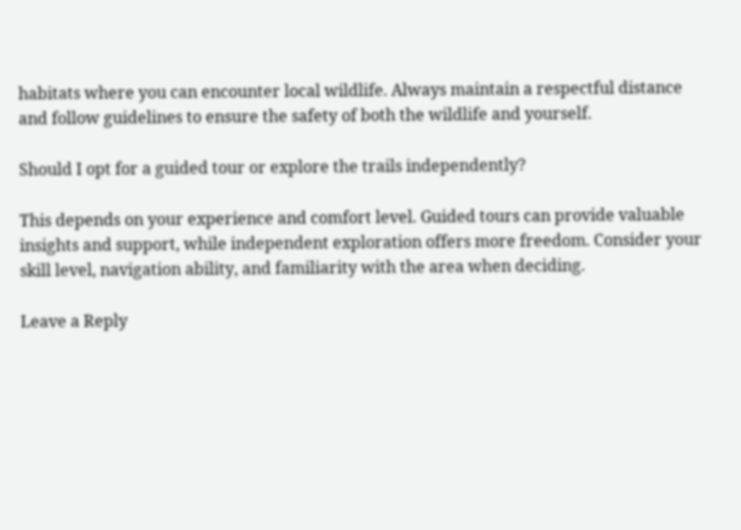habitats where you can encounter local wildlife. Always maintain a respectful distance and follow guidelines to ensure the safety of both the wildlife and yourself.

Should I opt for a guided tour or explore the trails independently?

This depends on your experience and comfort level. Guided tours can provide valuable insights and support, while independent exploration offers more freedom. Consider your skill level, navigation ability, and familiarity with the area when deciding.

Leave a Reply